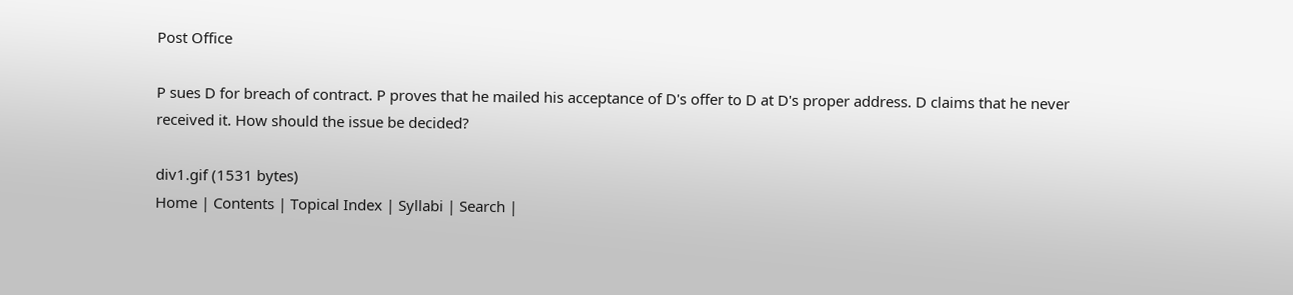Post Office

P sues D for breach of contract. P proves that he mailed his acceptance of D's offer to D at D's proper address. D claims that he never received it. How should the issue be decided?

div1.gif (1531 bytes)
Home | Contents | Topical Index | Syllabi | Search |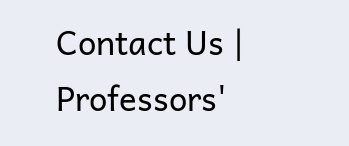Contact Us | Professors'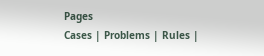Pages
Cases | Problems | Rules |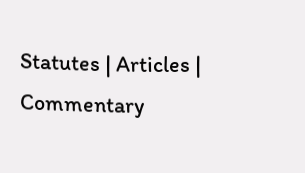Statutes | Articles | Commentary